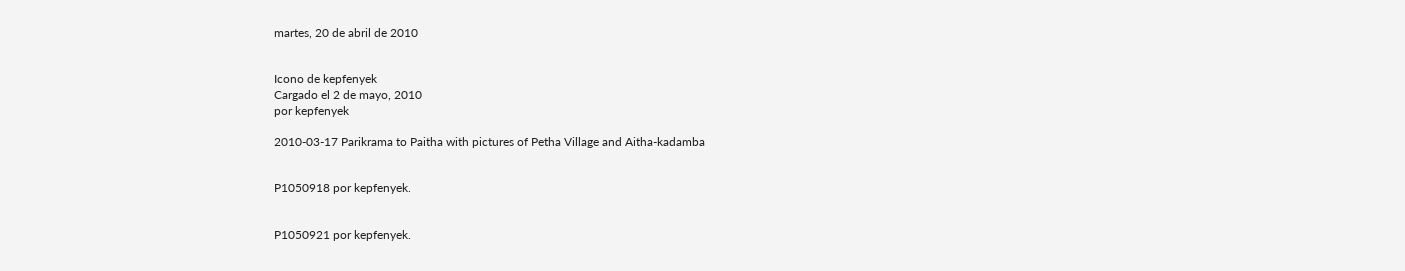martes, 20 de abril de 2010


Icono de kepfenyek
Cargado el 2 de mayo, 2010
por kepfenyek

2010-03-17 Parikrama to Paitha with pictures of Petha Village and Aitha-kadamba


P1050918 por kepfenyek.


P1050921 por kepfenyek.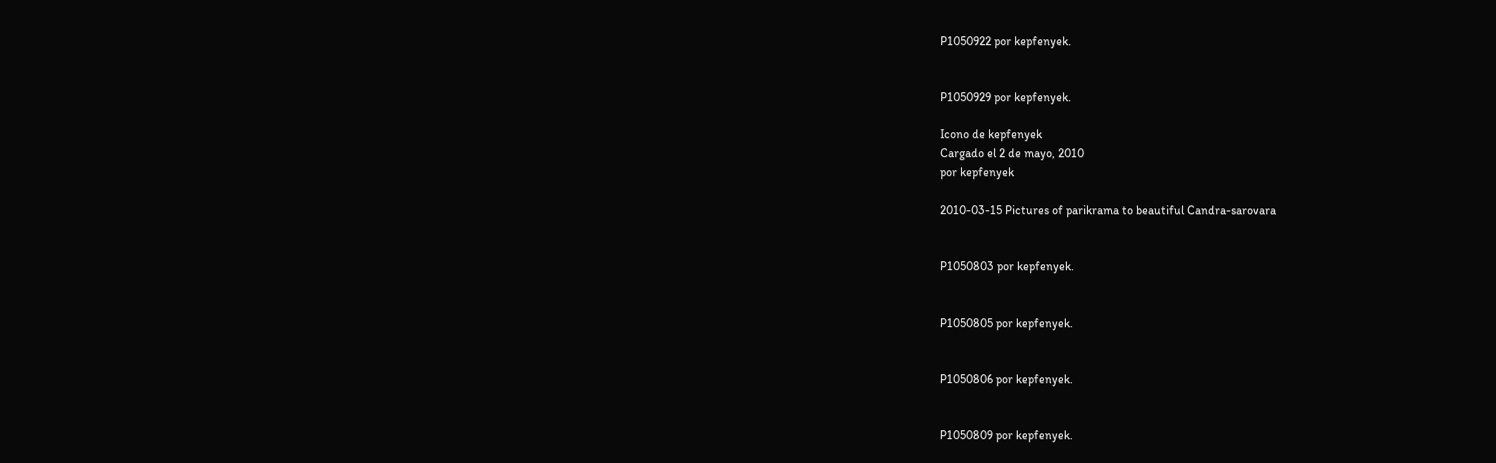P1050922 por kepfenyek.


P1050929 por kepfenyek.

Icono de kepfenyek
Cargado el 2 de mayo, 2010
por kepfenyek

2010-03-15 Pictures of parikrama to beautiful Candra-sarovara


P1050803 por kepfenyek.


P1050805 por kepfenyek.


P1050806 por kepfenyek.


P1050809 por kepfenyek.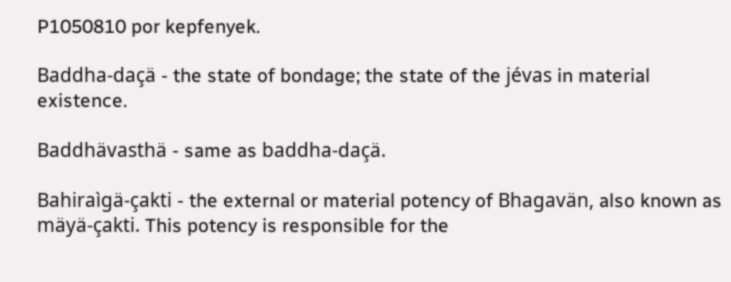P1050810 por kepfenyek.

Baddha-daçä - the state of bondage; the state of the jévas in material existence.

Baddhävasthä - same as baddha-daçä.

Bahiraìgä-çakti - the external or material potency of Bhagavän, also known as mäyä-çakti. This potency is responsible for the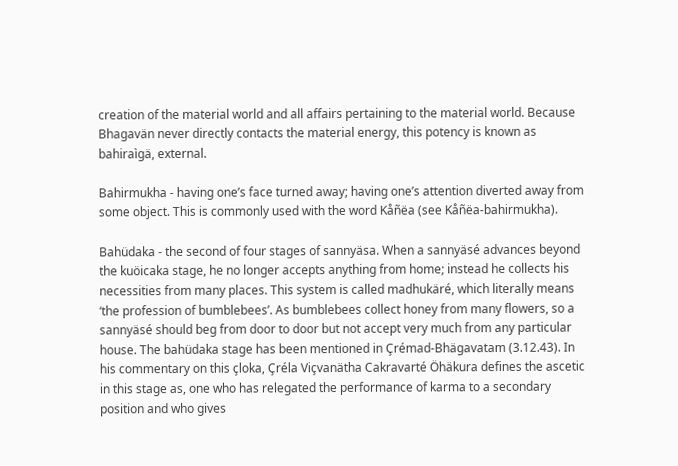creation of the material world and all affairs pertaining to the material world. Because Bhagavän never directly contacts the material energy, this potency is known as bahiraìgä, external.

Bahirmukha - having one’s face turned away; having one’s attention diverted away from some object. This is commonly used with the word Kåñëa (see Kåñëa-bahirmukha).

Bahüdaka - the second of four stages of sannyäsa. When a sannyäsé advances beyond the kuöicaka stage, he no longer accepts anything from home; instead he collects his necessities from many places. This system is called madhukäré, which literally means ‘the profession of bumblebees’. As bumblebees collect honey from many flowers, so a sannyäsé should beg from door to door but not accept very much from any particular house. The bahüdaka stage has been mentioned in Çrémad-Bhägavatam (3.12.43). In his commentary on this çloka, Çréla Viçvanätha Cakravarté Öhäkura defines the ascetic in this stage as, one who has relegated the performance of karma to a secondary position and who gives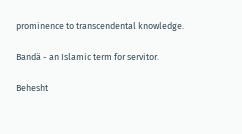prominence to transcendental knowledge.

Bandä - an Islamic term for servitor.

Behesht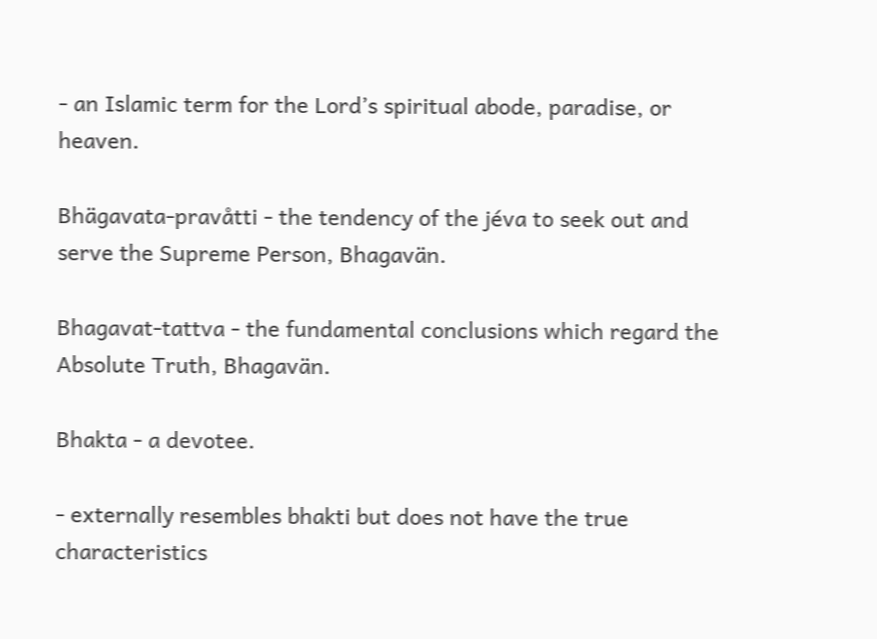- an Islamic term for the Lord’s spiritual abode, paradise, or heaven.

Bhägavata-pravåtti - the tendency of the jéva to seek out and serve the Supreme Person, Bhagavän.

Bhagavat-tattva - the fundamental conclusions which regard the Absolute Truth, Bhagavän.

Bhakta - a devotee.

- externally resembles bhakti but does not have the true characteristics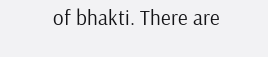of bhakti. There are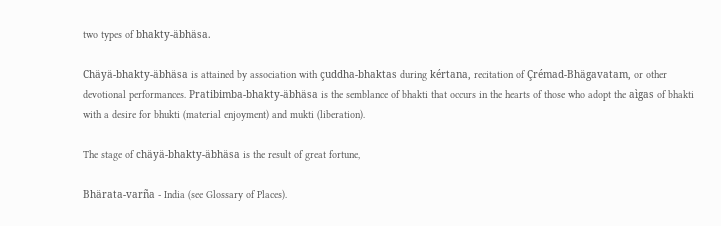two types of bhakty-äbhäsa.

Chäyä-bhakty-äbhäsa is attained by association with çuddha-bhaktas during kértana, recitation of Çrémad-Bhägavatam, or other devotional performances. Pratibimba-bhakty-äbhäsa is the semblance of bhakti that occurs in the hearts of those who adopt the aìgas of bhakti with a desire for bhukti (material enjoyment) and mukti (liberation).

The stage of chäyä-bhakty-äbhäsa is the result of great fortune,

Bhärata-varña - India (see Glossary of Places).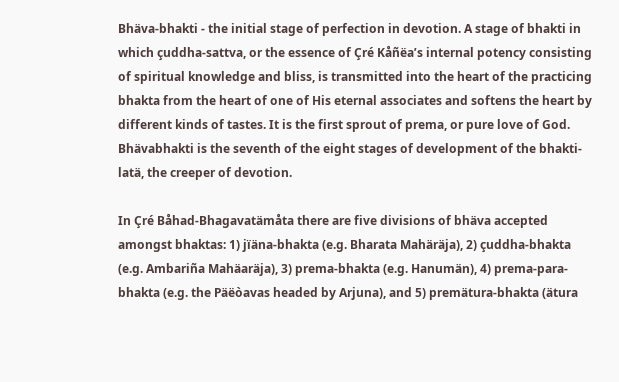Bhäva-bhakti - the initial stage of perfection in devotion. A stage of bhakti in which çuddha-sattva, or the essence of Çré Kåñëa’s internal potency consisting of spiritual knowledge and bliss, is transmitted into the heart of the practicing bhakta from the heart of one of His eternal associates and softens the heart by different kinds of tastes. It is the first sprout of prema, or pure love of God. Bhävabhakti is the seventh of the eight stages of development of the bhakti-latä, the creeper of devotion.

In Çré Båhad-Bhagavatämåta there are five divisions of bhäva accepted amongst bhaktas: 1) jïäna-bhakta (e.g. Bharata Mahäräja), 2) çuddha-bhakta (e.g. Ambariña Mahäaräja), 3) prema-bhakta (e.g. Hanumän), 4) prema-para-bhakta (e.g. the Päëòavas headed by Arjuna), and 5) premätura-bhakta (ätura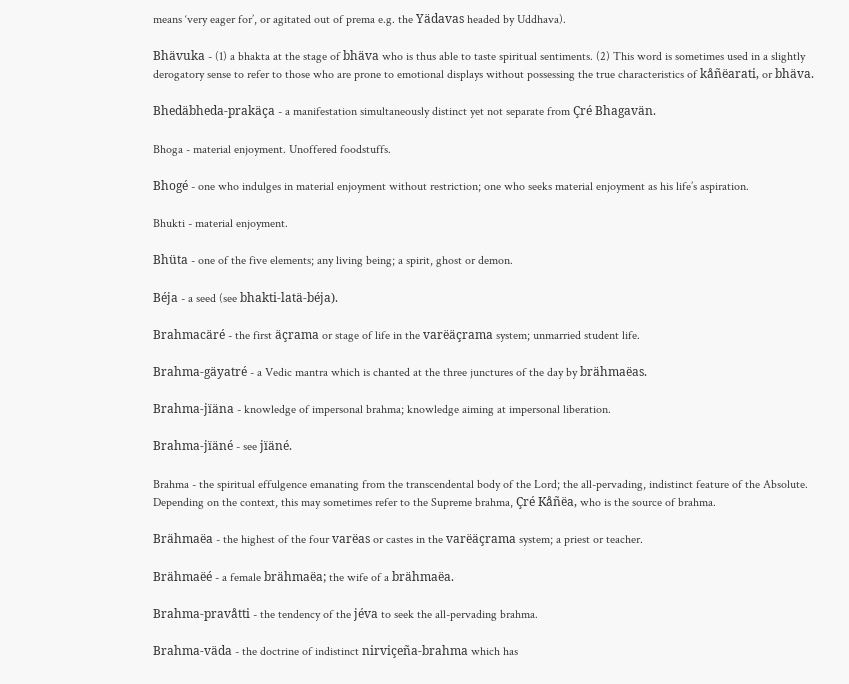means ‘very eager for’, or agitated out of prema e.g. the Yädavas headed by Uddhava).

Bhävuka - (1) a bhakta at the stage of bhäva who is thus able to taste spiritual sentiments. (2) This word is sometimes used in a slightly derogatory sense to refer to those who are prone to emotional displays without possessing the true characteristics of kåñëarati, or bhäva.

Bhedäbheda-prakäça - a manifestation simultaneously distinct yet not separate from Çré Bhagavän.

Bhoga - material enjoyment. Unoffered foodstuffs.

Bhogé - one who indulges in material enjoyment without restriction; one who seeks material enjoyment as his life’s aspiration.

Bhukti - material enjoyment.

Bhüta - one of the five elements; any living being; a spirit, ghost or demon.

Béja - a seed (see bhakti-latä-béja).

Brahmacäré - the first äçrama or stage of life in the varëäçrama system; unmarried student life.

Brahma-gäyatré - a Vedic mantra which is chanted at the three junctures of the day by brähmaëas.

Brahma-jïäna - knowledge of impersonal brahma; knowledge aiming at impersonal liberation.

Brahma-jïäné - see jïäné.

Brahma - the spiritual effulgence emanating from the transcendental body of the Lord; the all-pervading, indistinct feature of the Absolute. Depending on the context, this may sometimes refer to the Supreme brahma, Çré Kåñëa, who is the source of brahma.

Brähmaëa - the highest of the four varëas or castes in the varëäçrama system; a priest or teacher.

Brähmaëé - a female brähmaëa; the wife of a brähmaëa.

Brahma-pravåtti - the tendency of the jéva to seek the all-pervading brahma.

Brahma-väda - the doctrine of indistinct nirviçeña-brahma which has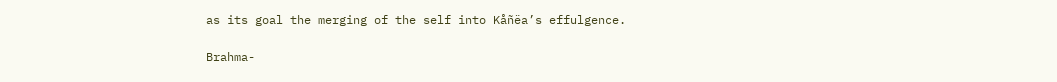as its goal the merging of the self into Kåñëa’s effulgence.

Brahma-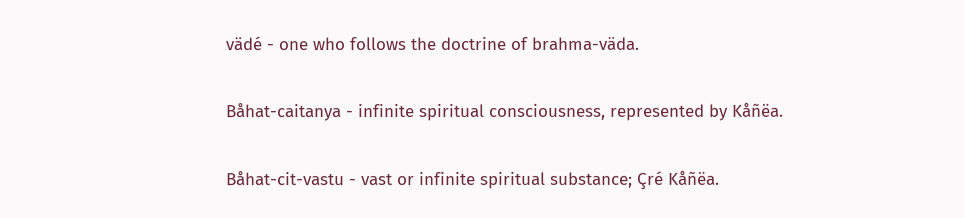vädé - one who follows the doctrine of brahma-väda.

Båhat-caitanya - infinite spiritual consciousness, represented by Kåñëa.

Båhat-cit-vastu - vast or infinite spiritual substance; Çré Kåñëa.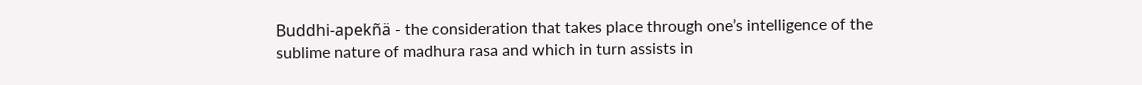Buddhi-apekñä - the consideration that takes place through one’s intelligence of the sublime nature of madhura rasa and which in turn assists in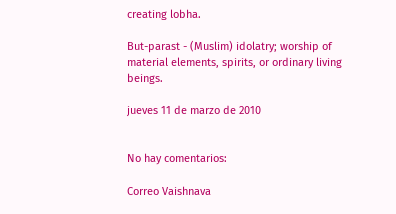creating lobha.

But-parast - (Muslim) idolatry; worship of material elements, spirits, or ordinary living beings.

jueves 11 de marzo de 2010


No hay comentarios:

Correo Vaishnava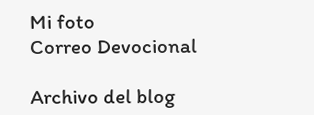Mi foto
Correo Devocional

Archivo del blog